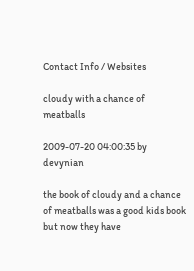Contact Info / Websites

cloudy with a chance of meatballs

2009-07-20 04:00:35 by devynian

the book of cloudy and a chance of meatballs was a good kids book but now they have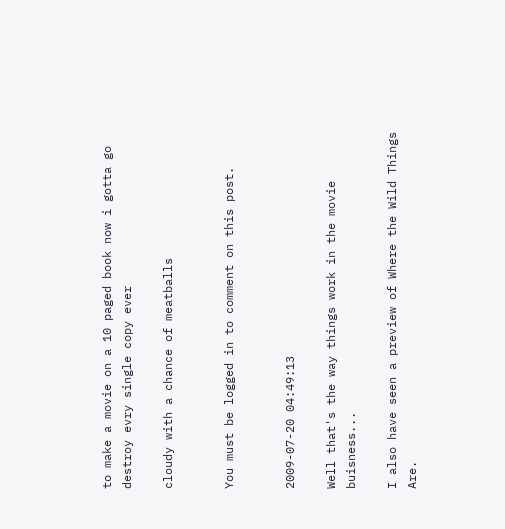to make a movie on a 10 paged book now i gotta go destroy evry single copy ever

cloudy with a chance of meatballs


You must be logged in to comment on this post.


2009-07-20 04:49:13

Well that's the way things work in the movie buisness...

I also have seen a preview of Where the Wild Things Are.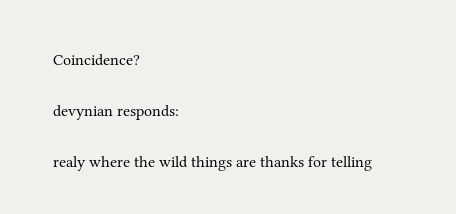Coincidence?

devynian responds:

realy where the wild things are thanks for telling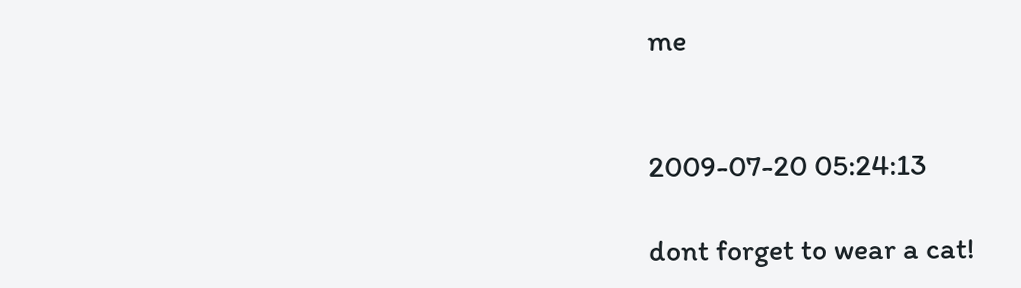me


2009-07-20 05:24:13

dont forget to wear a cat!